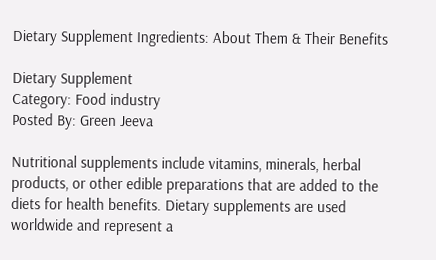Dietary Supplement Ingredients: About Them & Their Benefits

Dietary Supplement
Category: Food industry
Posted By: Green Jeeva

Nutritional supplements include vitamins, minerals, herbal products, or other edible preparations that are added to the diets for health benefits. Dietary supplements are used worldwide and represent a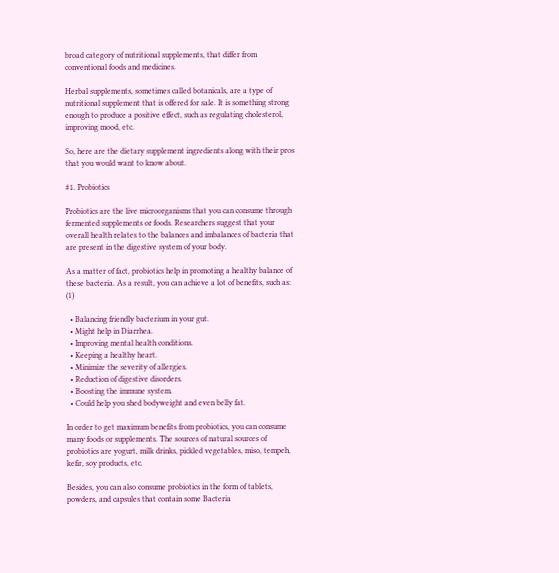broad category of nutritional supplements, that differ from conventional foods and medicines.

Herbal supplements, sometimes called botanicals, are a type of nutritional supplement that is offered for sale. It is something strong enough to produce a positive effect, such as regulating cholesterol, improving mood, etc.

So, here are the dietary supplement ingredients along with their pros that you would want to know about.

#1. Probiotics

Probiotics are the live microorganisms that you can consume through fermented supplements or foods. Researchers suggest that your overall health relates to the balances and imbalances of bacteria that are present in the digestive system of your body.

As a matter of fact, probiotics help in promoting a healthy balance of these bacteria. As a result, you can achieve a lot of benefits, such as: (1)

  • Balancing friendly bacterium in your gut.
  • Might help in Diarrhea.
  • Improving mental health conditions.
  • Keeping a healthy heart.
  • Minimize the severity of allergies.
  • Reduction of digestive disorders.
  • Boosting the immune system.
  • Could help you shed bodyweight and even belly fat.

In order to get maximum benefits from probiotics, you can consume many foods or supplements. The sources of natural sources of probiotics are yogurt, milk drinks, pickled vegetables, miso, tempeh, kefir, soy products, etc.

Besides, you can also consume probiotics in the form of tablets, powders, and capsules that contain some Bacteria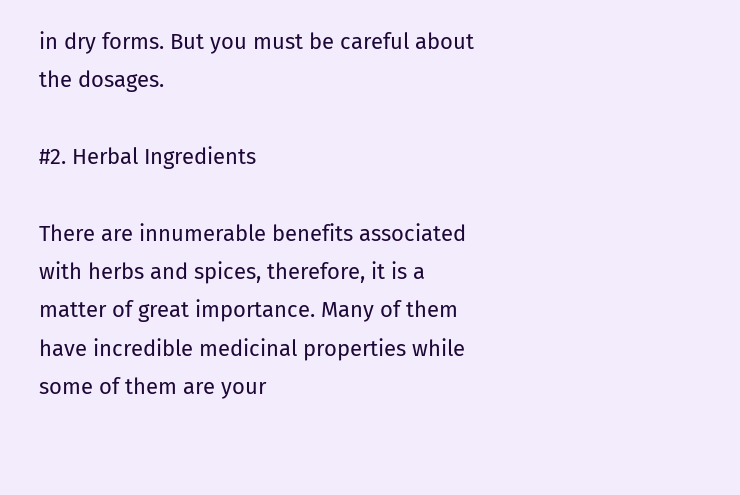in dry forms. But you must be careful about the dosages.

#2. Herbal Ingredients

There are innumerable benefits associated with herbs and spices, therefore, it is a matter of great importance. Many of them have incredible medicinal properties while some of them are your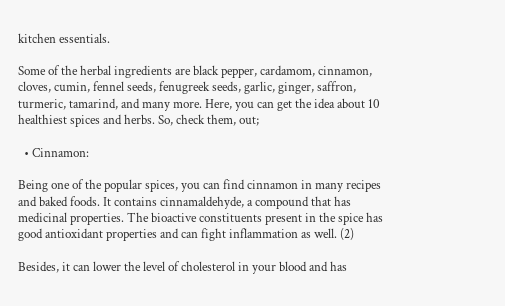kitchen essentials.

Some of the herbal ingredients are black pepper, cardamom, cinnamon, cloves, cumin, fennel seeds, fenugreek seeds, garlic, ginger, saffron, turmeric, tamarind, and many more. Here, you can get the idea about 10 healthiest spices and herbs. So, check them, out;

  • Cinnamon:

Being one of the popular spices, you can find cinnamon in many recipes and baked foods. It contains cinnamaldehyde, a compound that has medicinal properties. The bioactive constituents present in the spice has good antioxidant properties and can fight inflammation as well. (2)

Besides, it can lower the level of cholesterol in your blood and has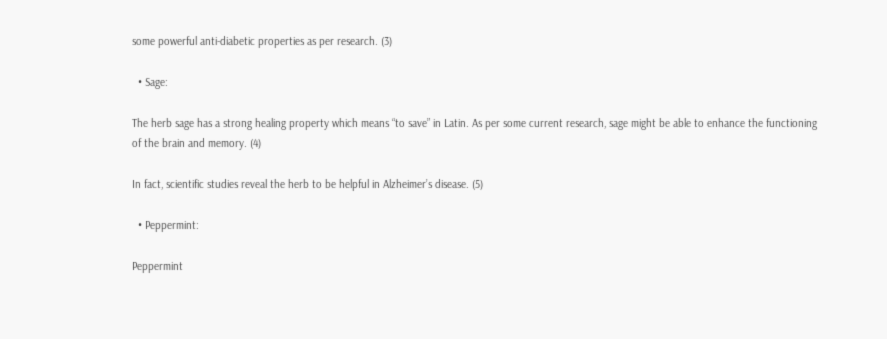some powerful anti-diabetic properties as per research. (3)

  • Sage:

The herb sage has a strong healing property which means “to save” in Latin. As per some current research, sage might be able to enhance the functioning of the brain and memory. (4)

In fact, scientific studies reveal the herb to be helpful in Alzheimer’s disease. (5)

  • Peppermint:

Peppermint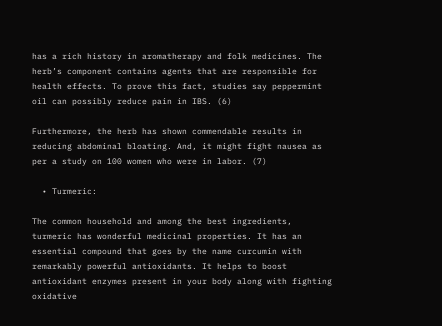has a rich history in aromatherapy and folk medicines. The herb’s component contains agents that are responsible for health effects. To prove this fact, studies say peppermint oil can possibly reduce pain in IBS. (6)

Furthermore, the herb has shown commendable results in reducing abdominal bloating. And, it might fight nausea as per a study on 100 women who were in labor. (7)

  • Turmeric:

The common household and among the best ingredients, turmeric has wonderful medicinal properties. It has an essential compound that goes by the name curcumin with remarkably powerful antioxidants. It helps to boost antioxidant enzymes present in your body along with fighting oxidative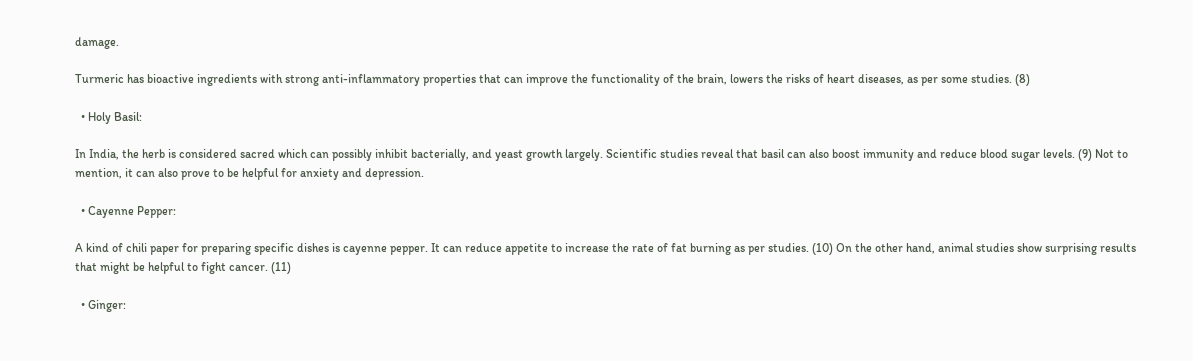damage.

Turmeric has bioactive ingredients with strong anti-inflammatory properties that can improve the functionality of the brain, lowers the risks of heart diseases, as per some studies. (8)

  • Holy Basil:

In India, the herb is considered sacred which can possibly inhibit bacterially, and yeast growth largely. Scientific studies reveal that basil can also boost immunity and reduce blood sugar levels. (9) Not to mention, it can also prove to be helpful for anxiety and depression.

  • Cayenne Pepper:

A kind of chili paper for preparing specific dishes is cayenne pepper. It can reduce appetite to increase the rate of fat burning as per studies. (10) On the other hand, animal studies show surprising results that might be helpful to fight cancer. (11)

  • Ginger: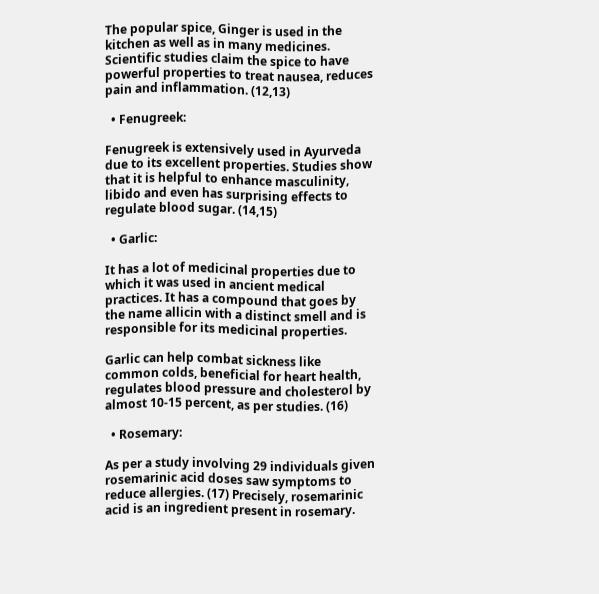The popular spice, Ginger is used in the kitchen as well as in many medicines. Scientific studies claim the spice to have powerful properties to treat nausea, reduces pain and inflammation. (12,13)

  • Fenugreek:

Fenugreek is extensively used in Ayurveda due to its excellent properties. Studies show that it is helpful to enhance masculinity, libido and even has surprising effects to regulate blood sugar. (14,15)

  • Garlic:

It has a lot of medicinal properties due to which it was used in ancient medical practices. It has a compound that goes by the name allicin with a distinct smell and is responsible for its medicinal properties.

Garlic can help combat sickness like common colds, beneficial for heart health, regulates blood pressure and cholesterol by almost 10-15 percent, as per studies. (16)

  • Rosemary:

As per a study involving 29 individuals given rosemarinic acid doses saw symptoms to reduce allergies. (17) Precisely, rosemarinic acid is an ingredient present in rosemary.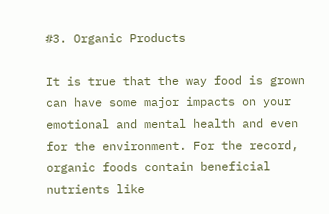#3. Organic Products

It is true that the way food is grown can have some major impacts on your emotional and mental health and even for the environment. For the record, organic foods contain beneficial nutrients like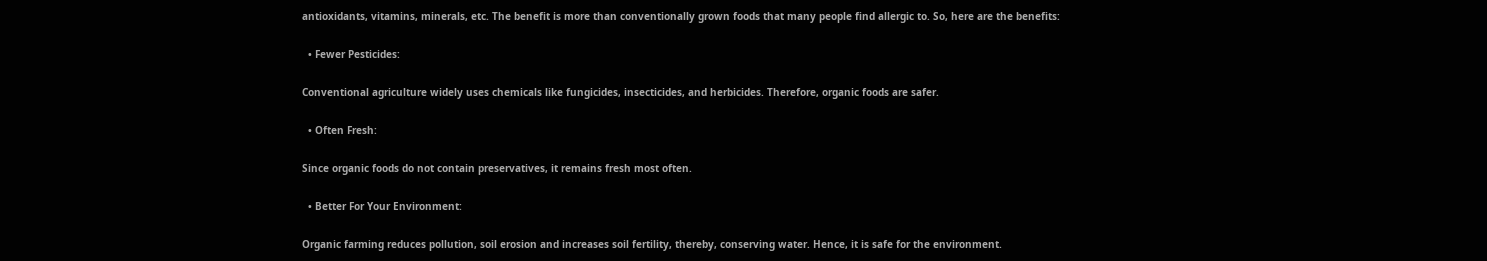antioxidants, vitamins, minerals, etc. The benefit is more than conventionally grown foods that many people find allergic to. So, here are the benefits:

  • Fewer Pesticides:

Conventional agriculture widely uses chemicals like fungicides, insecticides, and herbicides. Therefore, organic foods are safer.

  • Often Fresh:

Since organic foods do not contain preservatives, it remains fresh most often.

  • Better For Your Environment:

Organic farming reduces pollution, soil erosion and increases soil fertility, thereby, conserving water. Hence, it is safe for the environment.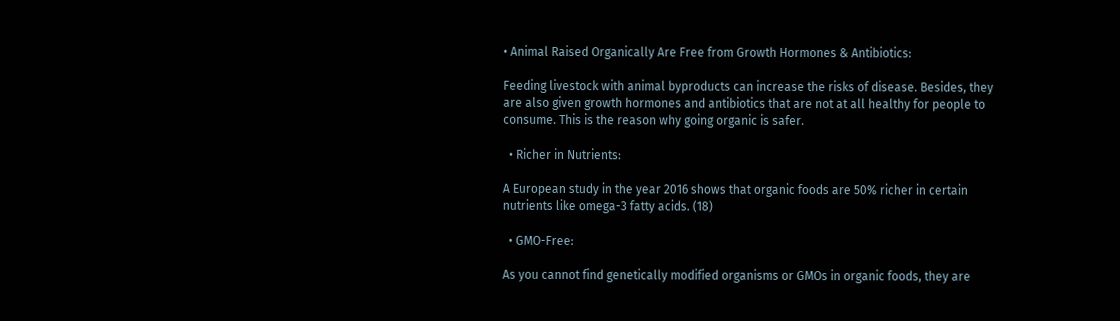• Animal Raised Organically Are Free from Growth Hormones & Antibiotics:

Feeding livestock with animal byproducts can increase the risks of disease. Besides, they are also given growth hormones and antibiotics that are not at all healthy for people to consume. This is the reason why going organic is safer.

  • Richer in Nutrients:

A European study in the year 2016 shows that organic foods are 50% richer in certain nutrients like omega-3 fatty acids. (18)

  • GMO-Free:

As you cannot find genetically modified organisms or GMOs in organic foods, they are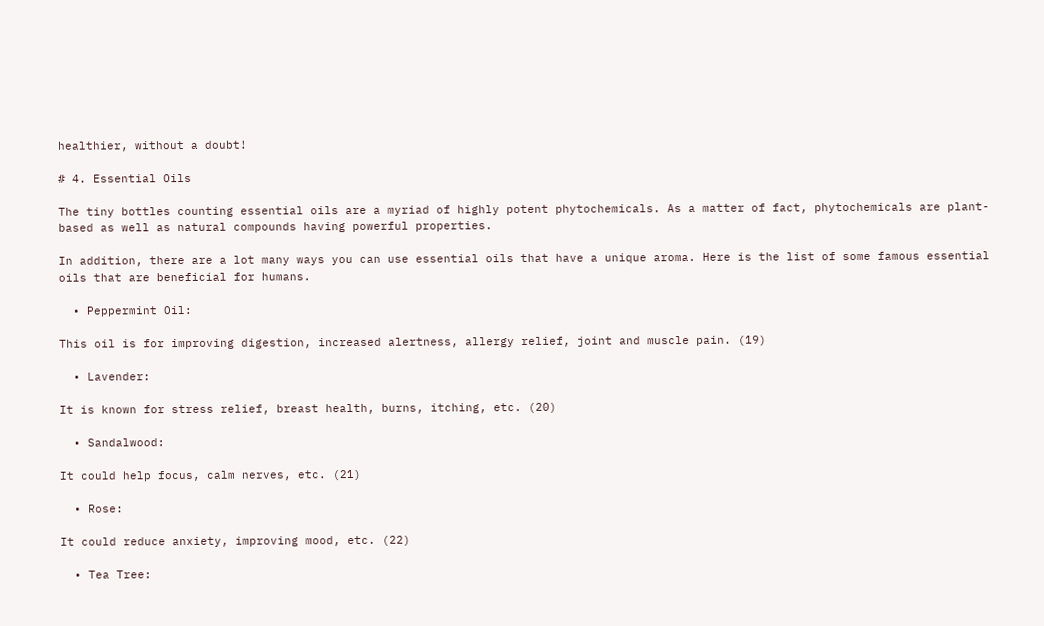healthier, without a doubt!

# 4. Essential Oils

The tiny bottles counting essential oils are a myriad of highly potent phytochemicals. As a matter of fact, phytochemicals are plant-based as well as natural compounds having powerful properties.

In addition, there are a lot many ways you can use essential oils that have a unique aroma. Here is the list of some famous essential oils that are beneficial for humans.

  • Peppermint Oil:

This oil is for improving digestion, increased alertness, allergy relief, joint and muscle pain. (19)

  • Lavender:

It is known for stress relief, breast health, burns, itching, etc. (20)

  • Sandalwood:

It could help focus, calm nerves, etc. (21)

  • Rose:

It could reduce anxiety, improving mood, etc. (22)

  • Tea Tree: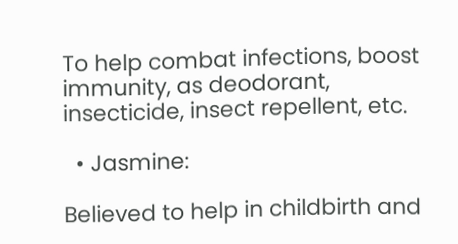To help combat infections, boost immunity, as deodorant, insecticide, insect repellent, etc.

  • Jasmine:

Believed to help in childbirth and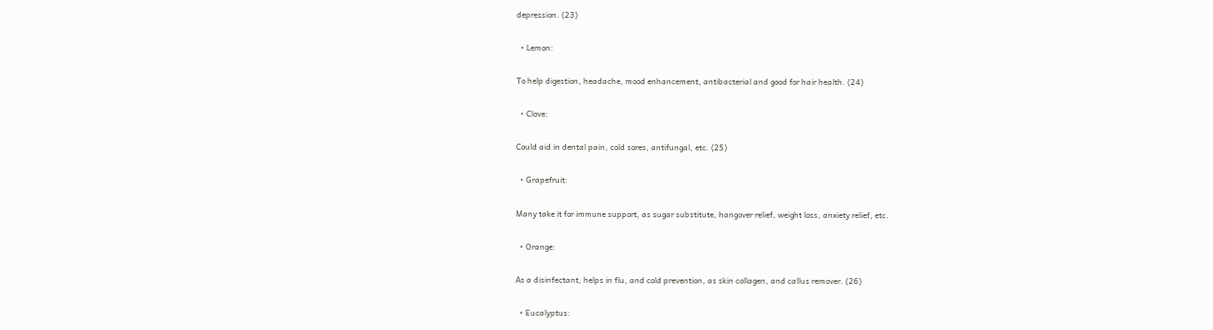depression. (23)

  • Lemon:

To help digestion, headache, mood enhancement, antibacterial and good for hair health. (24)

  • Clove:

Could aid in dental pain, cold sores, antifungal, etc. (25)

  • Grapefruit:

Many take it for immune support, as sugar substitute, hangover relief, weight loss, anxiety relief, etc.

  • Orange:

As a disinfectant, helps in flu, and cold prevention, as skin collagen, and callus remover. (26)

  • Eucalyptus: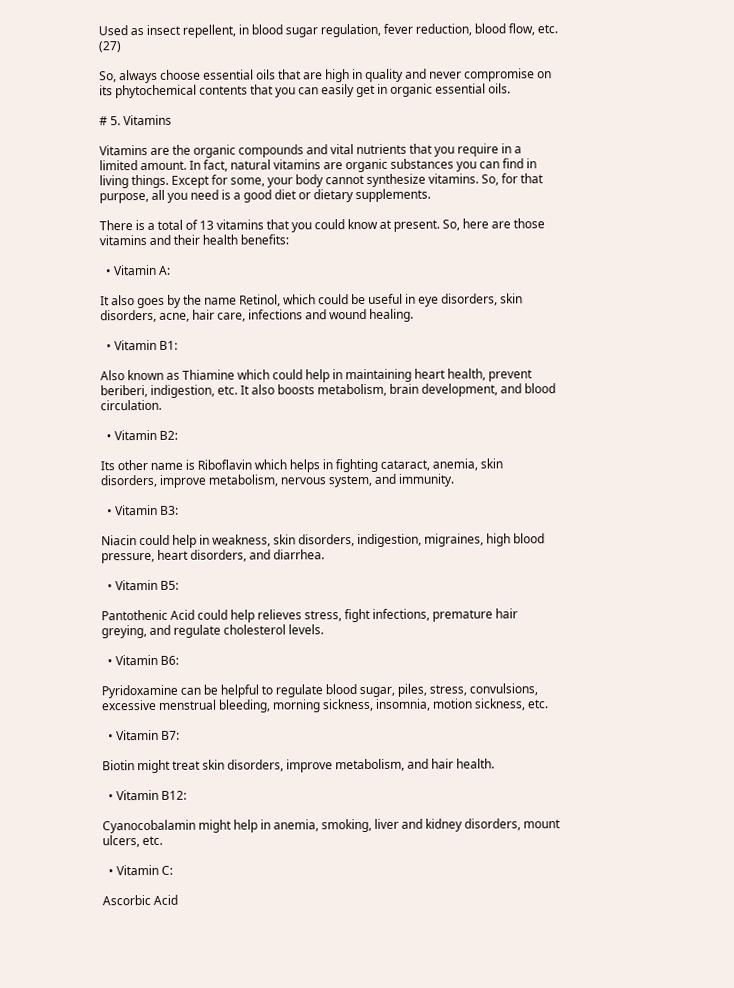Used as insect repellent, in blood sugar regulation, fever reduction, blood flow, etc. (27)

So, always choose essential oils that are high in quality and never compromise on its phytochemical contents that you can easily get in organic essential oils.

# 5. Vitamins

Vitamins are the organic compounds and vital nutrients that you require in a limited amount. In fact, natural vitamins are organic substances you can find in living things. Except for some, your body cannot synthesize vitamins. So, for that purpose, all you need is a good diet or dietary supplements.

There is a total of 13 vitamins that you could know at present. So, here are those vitamins and their health benefits:

  • Vitamin A:

It also goes by the name Retinol, which could be useful in eye disorders, skin disorders, acne, hair care, infections and wound healing.

  • Vitamin B1:

Also known as Thiamine which could help in maintaining heart health, prevent beriberi, indigestion, etc. It also boosts metabolism, brain development, and blood circulation.

  • Vitamin B2:

Its other name is Riboflavin which helps in fighting cataract, anemia, skin disorders, improve metabolism, nervous system, and immunity.

  • Vitamin B3:

Niacin could help in weakness, skin disorders, indigestion, migraines, high blood pressure, heart disorders, and diarrhea.

  • Vitamin B5:

Pantothenic Acid could help relieves stress, fight infections, premature hair greying, and regulate cholesterol levels.

  • Vitamin B6:

Pyridoxamine can be helpful to regulate blood sugar, piles, stress, convulsions, excessive menstrual bleeding, morning sickness, insomnia, motion sickness, etc.

  • Vitamin B7:

Biotin might treat skin disorders, improve metabolism, and hair health.

  • Vitamin B12:

Cyanocobalamin might help in anemia, smoking, liver and kidney disorders, mount ulcers, etc.

  • Vitamin C:

Ascorbic Acid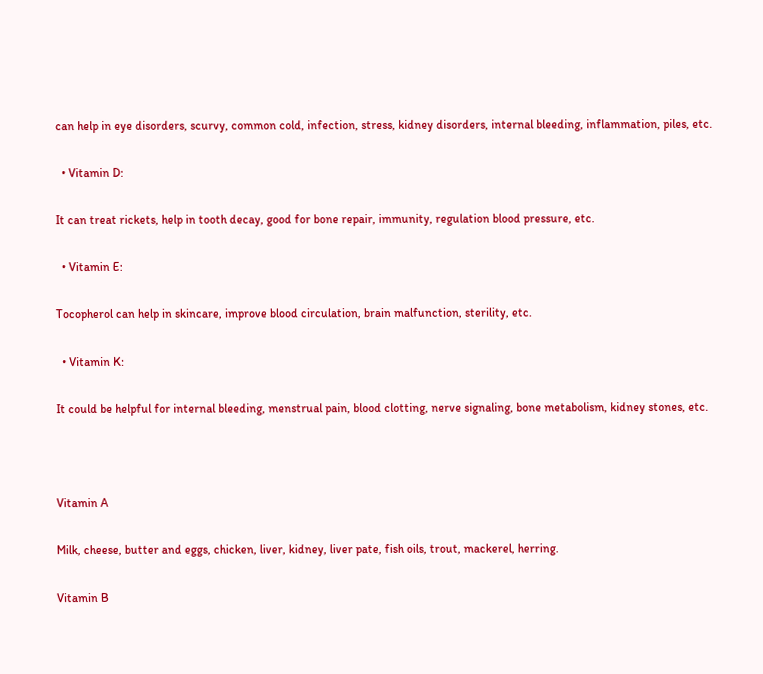can help in eye disorders, scurvy, common cold, infection, stress, kidney disorders, internal bleeding, inflammation, piles, etc.

  • Vitamin D:

It can treat rickets, help in tooth decay, good for bone repair, immunity, regulation blood pressure, etc.

  • Vitamin E:

Tocopherol can help in skincare, improve blood circulation, brain malfunction, sterility, etc.

  • Vitamin K:

It could be helpful for internal bleeding, menstrual pain, blood clotting, nerve signaling, bone metabolism, kidney stones, etc.



Vitamin A

Milk, cheese, butter and eggs, chicken, liver, kidney, liver pate, fish oils, trout, mackerel, herring.

Vitamin B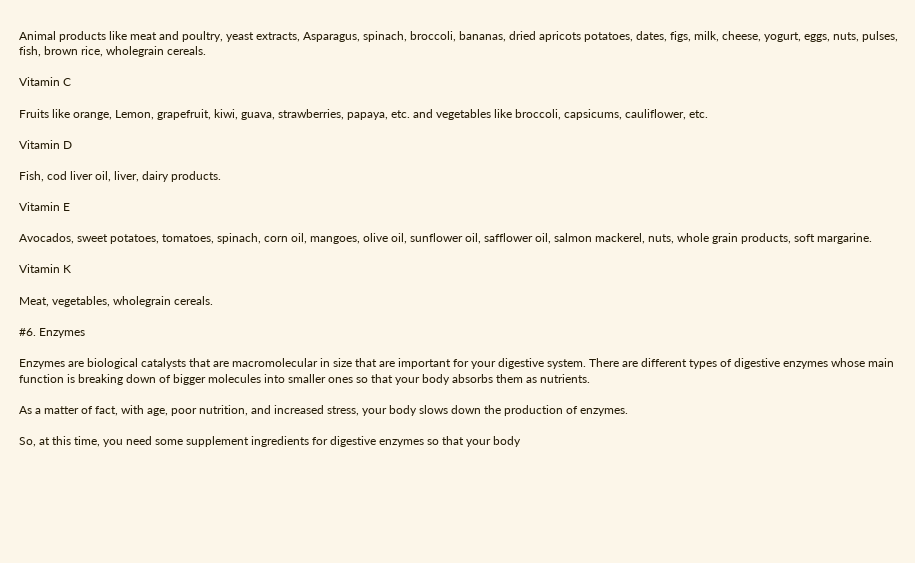Animal products like meat and poultry, yeast extracts, Asparagus, spinach, broccoli, bananas, dried apricots potatoes, dates, figs, milk, cheese, yogurt, eggs, nuts, pulses, fish, brown rice, wholegrain cereals.

Vitamin C

Fruits like orange, Lemon, grapefruit, kiwi, guava, strawberries, papaya, etc. and vegetables like broccoli, capsicums, cauliflower, etc.

Vitamin D

Fish, cod liver oil, liver, dairy products.

Vitamin E

Avocados, sweet potatoes, tomatoes, spinach, corn oil, mangoes, olive oil, sunflower oil, safflower oil, salmon mackerel, nuts, whole grain products, soft margarine.

Vitamin K

Meat, vegetables, wholegrain cereals.

#6. Enzymes

Enzymes are biological catalysts that are macromolecular in size that are important for your digestive system. There are different types of digestive enzymes whose main function is breaking down of bigger molecules into smaller ones so that your body absorbs them as nutrients.

As a matter of fact, with age, poor nutrition, and increased stress, your body slows down the production of enzymes.

So, at this time, you need some supplement ingredients for digestive enzymes so that your body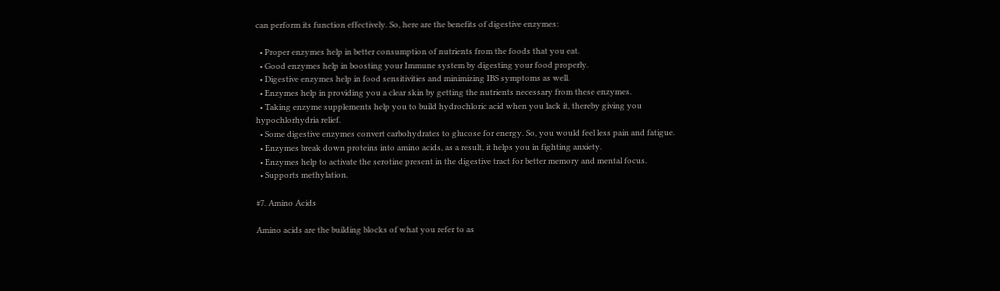can perform its function effectively. So, here are the benefits of digestive enzymes:

  • Proper enzymes help in better consumption of nutrients from the foods that you eat.
  • Good enzymes help in boosting your Immune system by digesting your food properly.
  • Digestive enzymes help in food sensitivities and minimizing IBS symptoms as well.
  • Enzymes help in providing you a clear skin by getting the nutrients necessary from these enzymes.
  • Taking enzyme supplements help you to build hydrochloric acid when you lack it, thereby giving you hypochlorhydria relief.
  • Some digestive enzymes convert carbohydrates to glucose for energy. So, you would feel less pain and fatigue.
  • Enzymes break down proteins into amino acids, as a result, it helps you in fighting anxiety.
  • Enzymes help to activate the serotine present in the digestive tract for better memory and mental focus.
  • Supports methylation.

#7. Amino Acids

Amino acids are the building blocks of what you refer to as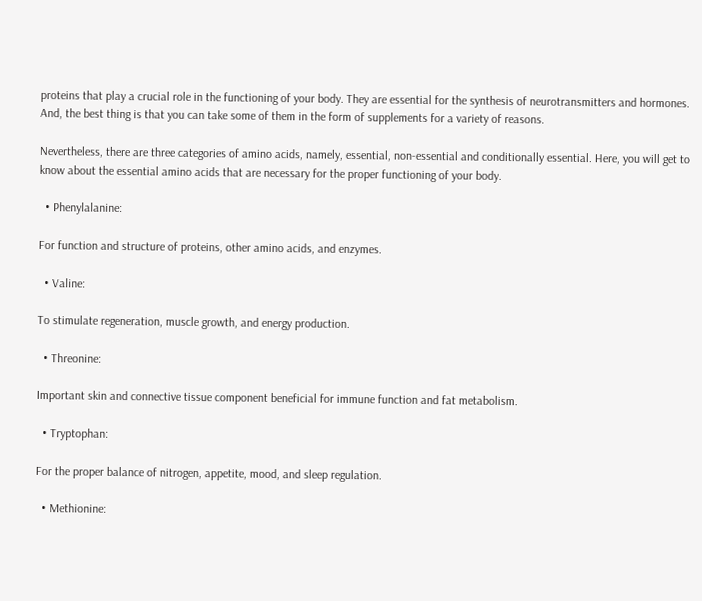proteins that play a crucial role in the functioning of your body. They are essential for the synthesis of neurotransmitters and hormones. And, the best thing is that you can take some of them in the form of supplements for a variety of reasons.

Nevertheless, there are three categories of amino acids, namely, essential, non-essential and conditionally essential. Here, you will get to know about the essential amino acids that are necessary for the proper functioning of your body.

  • Phenylalanine:

For function and structure of proteins, other amino acids, and enzymes.

  • Valine:

To stimulate regeneration, muscle growth, and energy production.

  • Threonine:

Important skin and connective tissue component beneficial for immune function and fat metabolism.

  • Tryptophan:

For the proper balance of nitrogen, appetite, mood, and sleep regulation.

  • Methionine: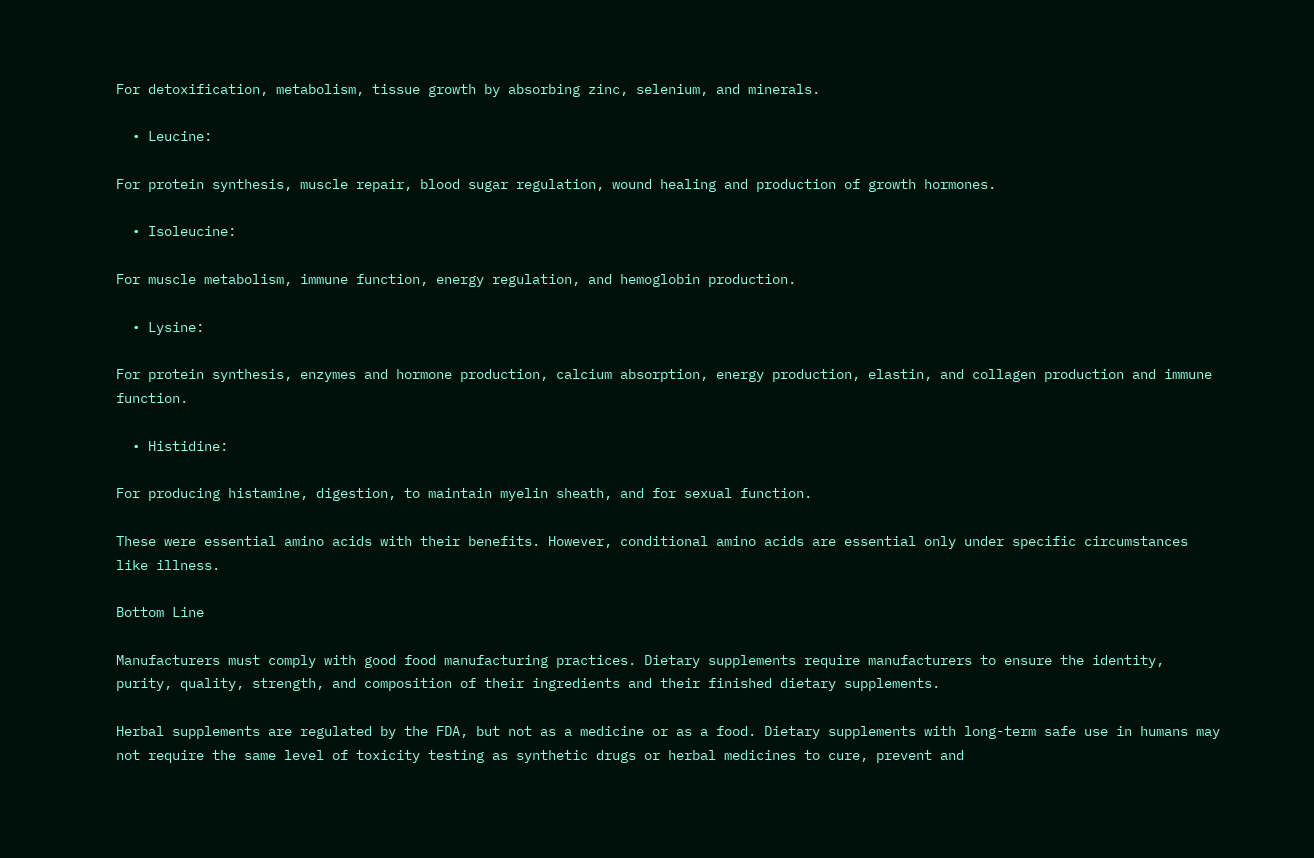For detoxification, metabolism, tissue growth by absorbing zinc, selenium, and minerals.

  • Leucine:

For protein synthesis, muscle repair, blood sugar regulation, wound healing and production of growth hormones.

  • Isoleucine:

For muscle metabolism, immune function, energy regulation, and hemoglobin production.

  • Lysine:

For protein synthesis, enzymes and hormone production, calcium absorption, energy production, elastin, and collagen production and immune function.

  • Histidine:

For producing histamine, digestion, to maintain myelin sheath, and for sexual function.

These were essential amino acids with their benefits. However, conditional amino acids are essential only under specific circumstances like illness.

Bottom Line

Manufacturers must comply with good food manufacturing practices. Dietary supplements require manufacturers to ensure the identity, purity, quality, strength, and composition of their ingredients and their finished dietary supplements.

Herbal supplements are regulated by the FDA, but not as a medicine or as a food. Dietary supplements with long-term safe use in humans may not require the same level of toxicity testing as synthetic drugs or herbal medicines to cure, prevent and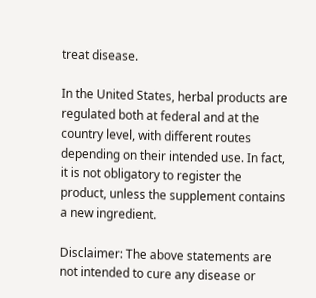treat disease.

In the United States, herbal products are regulated both at federal and at the country level, with different routes depending on their intended use. In fact, it is not obligatory to register the product, unless the supplement contains a new ingredient.

Disclaimer: The above statements are not intended to cure any disease or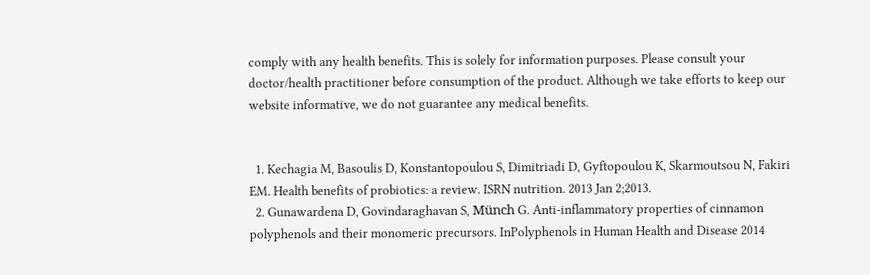comply with any health benefits. This is solely for information purposes. Please consult your doctor/health practitioner before consumption of the product. Although we take efforts to keep our website informative, we do not guarantee any medical benefits.


  1. Kechagia M, Basoulis D, Konstantopoulou S, Dimitriadi D, Gyftopoulou K, Skarmoutsou N, Fakiri EM. Health benefits of probiotics: a review. ISRN nutrition. 2013 Jan 2;2013.
  2. Gunawardena D, Govindaraghavan S, Münch G. Anti-inflammatory properties of cinnamon polyphenols and their monomeric precursors. InPolyphenols in Human Health and Disease 2014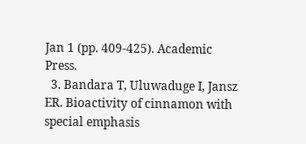Jan 1 (pp. 409-425). Academic Press.
  3. Bandara T, Uluwaduge I, Jansz ER. Bioactivity of cinnamon with special emphasis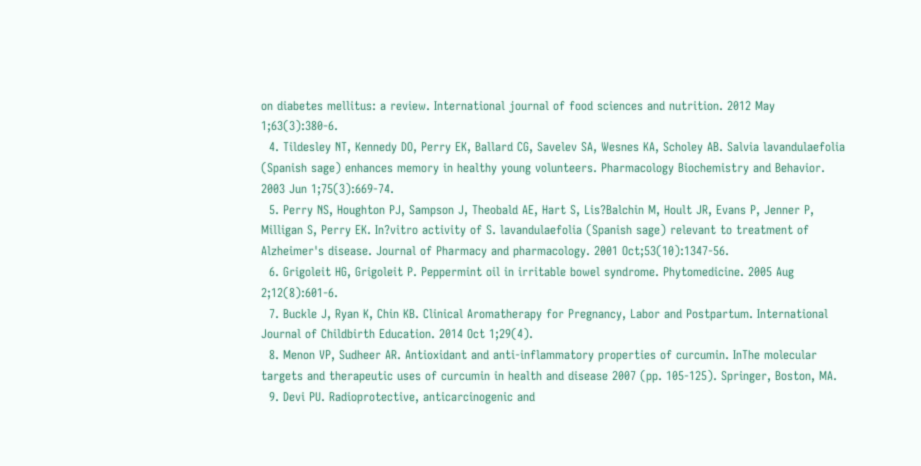on diabetes mellitus: a review. International journal of food sciences and nutrition. 2012 May 1;63(3):380-6.
  4. Tildesley NT, Kennedy DO, Perry EK, Ballard CG, Savelev SA, Wesnes KA, Scholey AB. Salvia lavandulaefolia (Spanish sage) enhances memory in healthy young volunteers. Pharmacology Biochemistry and Behavior. 2003 Jun 1;75(3):669-74.
  5. Perry NS, Houghton PJ, Sampson J, Theobald AE, Hart S, Lis?Balchin M, Hoult JR, Evans P, Jenner P, Milligan S, Perry EK. In?vitro activity of S. lavandulaefolia (Spanish sage) relevant to treatment of Alzheimer's disease. Journal of Pharmacy and pharmacology. 2001 Oct;53(10):1347-56.
  6. Grigoleit HG, Grigoleit P. Peppermint oil in irritable bowel syndrome. Phytomedicine. 2005 Aug 2;12(8):601-6.
  7. Buckle J, Ryan K, Chin KB. Clinical Aromatherapy for Pregnancy, Labor and Postpartum. International Journal of Childbirth Education. 2014 Oct 1;29(4).
  8. Menon VP, Sudheer AR. Antioxidant and anti-inflammatory properties of curcumin. InThe molecular targets and therapeutic uses of curcumin in health and disease 2007 (pp. 105-125). Springer, Boston, MA.
  9. Devi PU. Radioprotective, anticarcinogenic and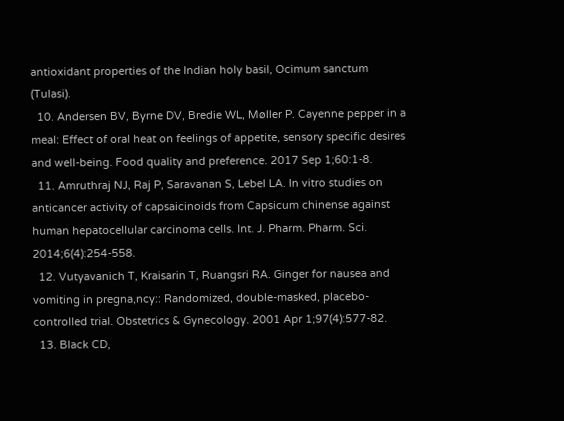antioxidant properties of the Indian holy basil, Ocimum sanctum (Tulasi).
  10. Andersen BV, Byrne DV, Bredie WL, Møller P. Cayenne pepper in a meal: Effect of oral heat on feelings of appetite, sensory specific desires and well-being. Food quality and preference. 2017 Sep 1;60:1-8.
  11. Amruthraj NJ, Raj P, Saravanan S, Lebel LA. In vitro studies on anticancer activity of capsaicinoids from Capsicum chinense against human hepatocellular carcinoma cells. Int. J. Pharm. Pharm. Sci. 2014;6(4):254-558.
  12. Vutyavanich T, Kraisarin T, Ruangsri RA. Ginger for nausea and vomiting in pregna,ncy:: Randomized, double-masked, placebo-controlled trial. Obstetrics & Gynecology. 2001 Apr 1;97(4):577-82.
  13. Black CD,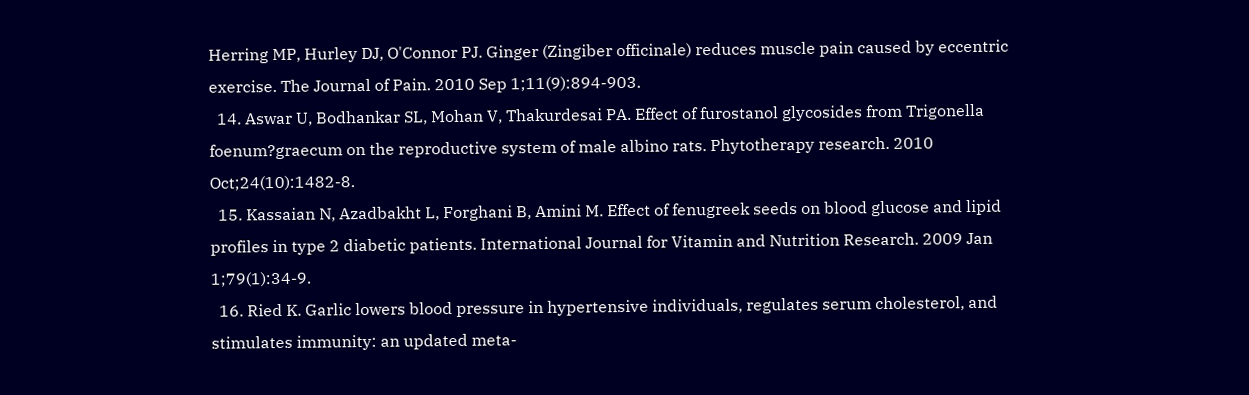Herring MP, Hurley DJ, O'Connor PJ. Ginger (Zingiber officinale) reduces muscle pain caused by eccentric exercise. The Journal of Pain. 2010 Sep 1;11(9):894-903.
  14. Aswar U, Bodhankar SL, Mohan V, Thakurdesai PA. Effect of furostanol glycosides from Trigonella foenum?graecum on the reproductive system of male albino rats. Phytotherapy research. 2010 Oct;24(10):1482-8.
  15. Kassaian N, Azadbakht L, Forghani B, Amini M. Effect of fenugreek seeds on blood glucose and lipid profiles in type 2 diabetic patients. International Journal for Vitamin and Nutrition Research. 2009 Jan 1;79(1):34-9.
  16. Ried K. Garlic lowers blood pressure in hypertensive individuals, regulates serum cholesterol, and stimulates immunity: an updated meta-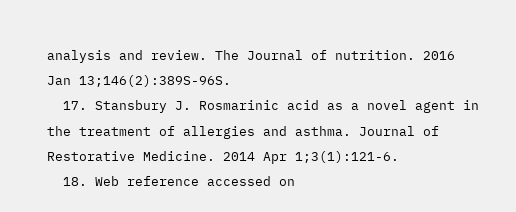analysis and review. The Journal of nutrition. 2016 Jan 13;146(2):389S-96S.
  17. Stansbury J. Rosmarinic acid as a novel agent in the treatment of allergies and asthma. Journal of Restorative Medicine. 2014 Apr 1;3(1):121-6.
  18. Web reference accessed on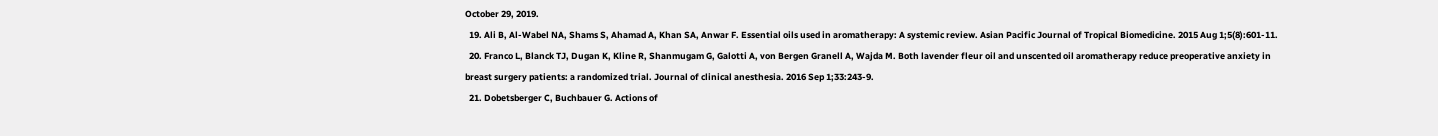October 29, 2019.
  19. Ali B, Al-Wabel NA, Shams S, Ahamad A, Khan SA, Anwar F. Essential oils used in aromatherapy: A systemic review. Asian Pacific Journal of Tropical Biomedicine. 2015 Aug 1;5(8):601-11.
  20. Franco L, Blanck TJ, Dugan K, Kline R, Shanmugam G, Galotti A, von Bergen Granell A, Wajda M. Both lavender fleur oil and unscented oil aromatherapy reduce preoperative anxiety in breast surgery patients: a randomized trial. Journal of clinical anesthesia. 2016 Sep 1;33:243-9.
  21. Dobetsberger C, Buchbauer G. Actions of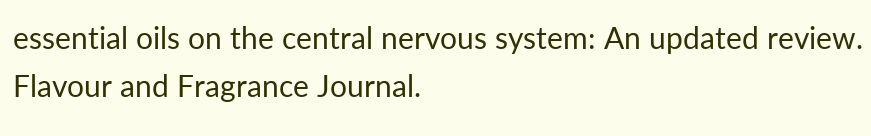essential oils on the central nervous system: An updated review. Flavour and Fragrance Journal.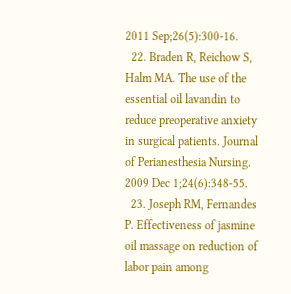2011 Sep;26(5):300-16.
  22. Braden R, Reichow S, Halm MA. The use of the essential oil lavandin to reduce preoperative anxiety in surgical patients. Journal of Perianesthesia Nursing. 2009 Dec 1;24(6):348-55.
  23. Joseph RM, Fernandes P. Effectiveness of jasmine oil massage on reduction of labor pain among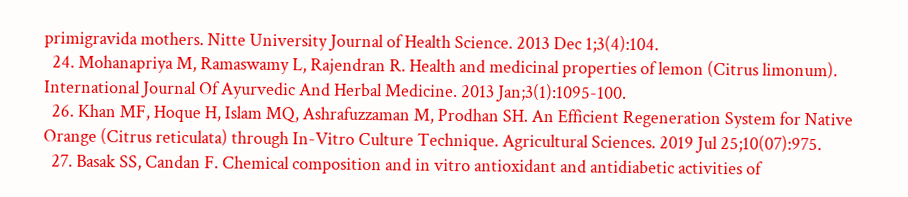primigravida mothers. Nitte University Journal of Health Science. 2013 Dec 1;3(4):104.
  24. Mohanapriya M, Ramaswamy L, Rajendran R. Health and medicinal properties of lemon (Citrus limonum). International Journal Of Ayurvedic And Herbal Medicine. 2013 Jan;3(1):1095-100.
  26. Khan MF, Hoque H, Islam MQ, Ashrafuzzaman M, Prodhan SH. An Efficient Regeneration System for Native Orange (Citrus reticulata) through In-Vitro Culture Technique. Agricultural Sciences. 2019 Jul 25;10(07):975.
  27. Basak SS, Candan F. Chemical composition and in vitro antioxidant and antidiabetic activities of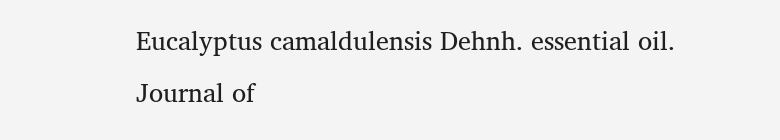Eucalyptus camaldulensis Dehnh. essential oil. Journal of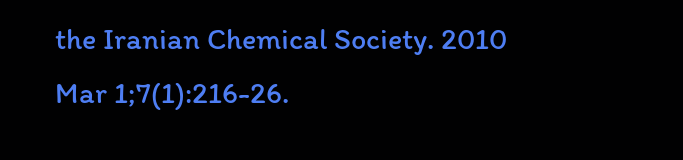the Iranian Chemical Society. 2010 Mar 1;7(1):216-26.